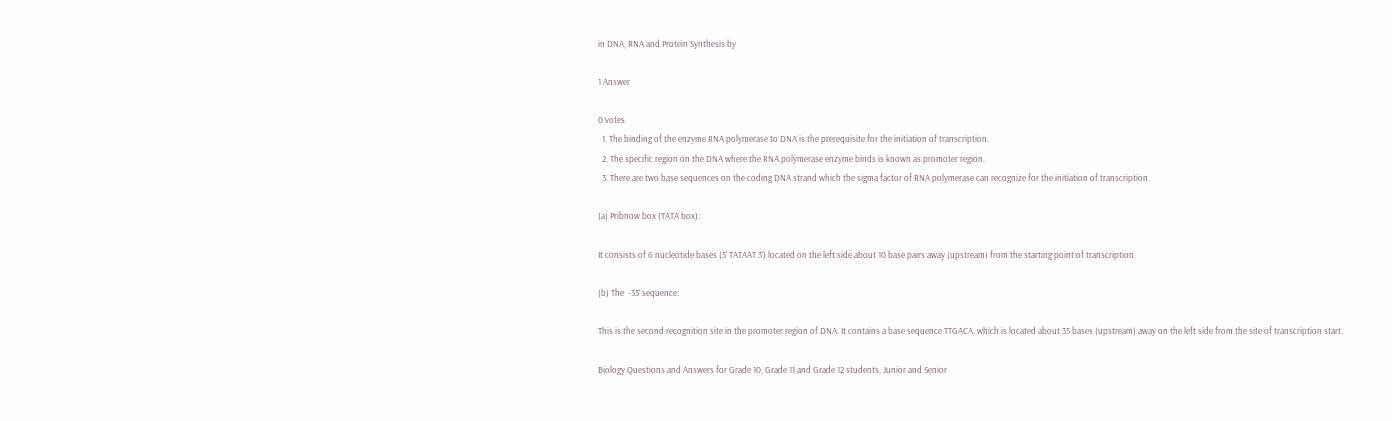in DNA, RNA and Protein Synthesis by

1 Answer

0 votes
  1. The binding of the enzyme RNA polymerase to DNA is the prerequisite for the initiation of transcription.
  2. The specific region on the DNA where the RNA polymerase enzyme binds is known as promoter region.
  3. There are two base sequences on the coding DNA strand which the sigma factor of RNA polymerase can recognize for the initiation of transcription.

(a) Pribnow box (TATA box):

It consists of 6 nucleotide bases (5’ TATAAT 3’) located on the left side about 10 base pairs away (upstream) from the starting point of transcription.

(b) The  -35’ sequence:

This is the second recognition site in the promoter region of DNA. It contains a base sequence TTGACA, which is located about 35 bases (upstream) away on the left side from the site of transcription start.

Biology Questions and Answers for Grade 10, Grade 11 and Grade 12 students, Junior and Senior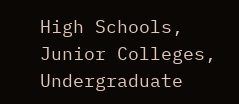High Schools, Junior Colleges, Undergraduate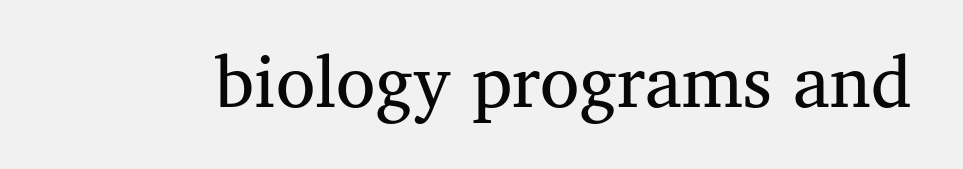biology programs and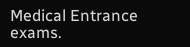Medical Entrance exams.